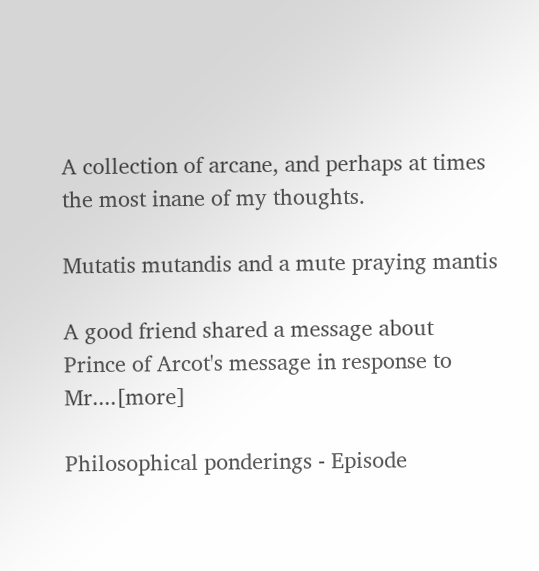A collection of arcane, and perhaps at times the most inane of my thoughts.

Mutatis mutandis and a mute praying mantis

A good friend shared a message about Prince of Arcot's message in response to Mr....[more]

Philosophical ponderings - Episode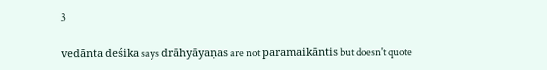3

vedānta deśika says drāhyāyaṇas are not paramaikāntis but doesn't quote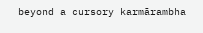beyond a cursory karmārambha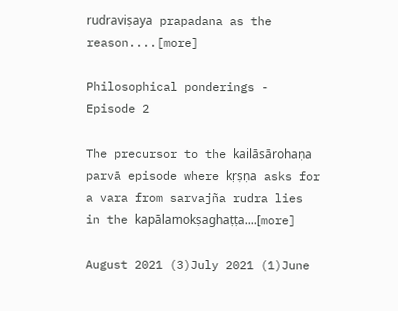rudraviṣaya prapadana as the reason....[more]

Philosophical ponderings - Episode 2

The precursor to the kailāsārohaṇa parvā episode where kṛṣṇa asks for a vara from sarvajña rudra lies in the kapālamokṣaghaṭṭa....[more]

August 2021 (3)July 2021 (1)June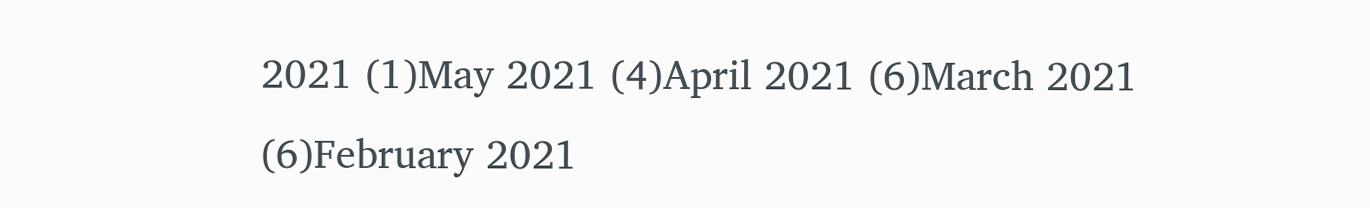2021 (1)May 2021 (4)April 2021 (6)March 2021 (6)February 2021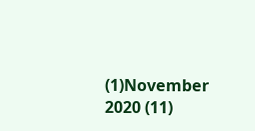(1)November 2020 (11)